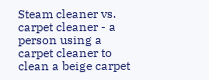Steam cleaner vs. carpet cleaner - a person using a carpet cleaner to clean a beige carpet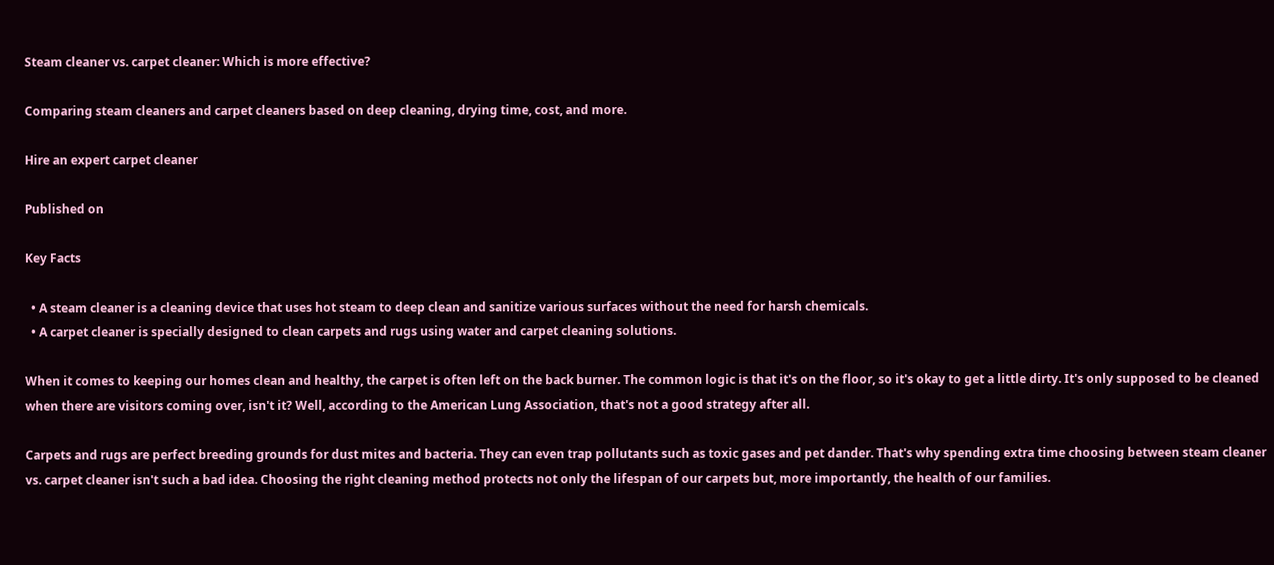Steam cleaner vs. carpet cleaner: Which is more effective?

Comparing steam cleaners and carpet cleaners based on deep cleaning, drying time, cost, and more.

Hire an expert carpet cleaner

Published on

Key Facts

  • A steam cleaner is a cleaning device that uses hot steam to deep clean and sanitize various surfaces without the need for harsh chemicals.
  • A carpet cleaner is specially designed to clean carpets and rugs using water and carpet cleaning solutions.

When it comes to keeping our homes clean and healthy, the carpet is often left on the back burner. The common logic is that it's on the floor, so it's okay to get a little dirty. It's only supposed to be cleaned when there are visitors coming over, isn't it? Well, according to the American Lung Association, that's not a good strategy after all.

Carpets and rugs are perfect breeding grounds for dust mites and bacteria. They can even trap pollutants such as toxic gases and pet dander. That's why spending extra time choosing between steam cleaner vs. carpet cleaner isn't such a bad idea. Choosing the right cleaning method protects not only the lifespan of our carpets but, more importantly, the health of our families.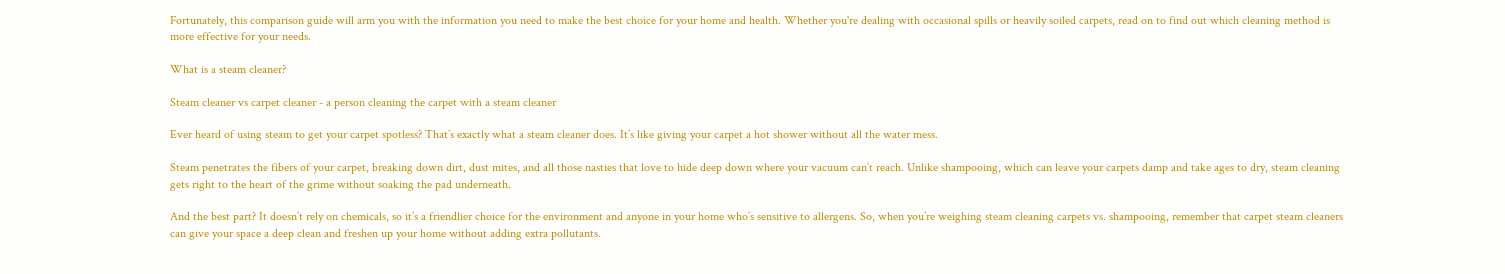Fortunately, this comparison guide will arm you with the information you need to make the best choice for your home and health. Whether you're dealing with occasional spills or heavily soiled carpets, read on to find out which cleaning method is more effective for your needs.

What is a steam cleaner?

Steam cleaner vs carpet cleaner - a person cleaning the carpet with a steam cleaner

Ever heard of using steam to get your carpet spotless? That’s exactly what a steam cleaner does. It’s like giving your carpet a hot shower without all the water mess.

Steam penetrates the fibers of your carpet, breaking down dirt, dust mites, and all those nasties that love to hide deep down where your vacuum can’t reach. Unlike shampooing, which can leave your carpets damp and take ages to dry, steam cleaning gets right to the heart of the grime without soaking the pad underneath.

And the best part? It doesn’t rely on chemicals, so it’s a friendlier choice for the environment and anyone in your home who’s sensitive to allergens. So, when you’re weighing steam cleaning carpets vs. shampooing, remember that carpet steam cleaners can give your space a deep clean and freshen up your home without adding extra pollutants.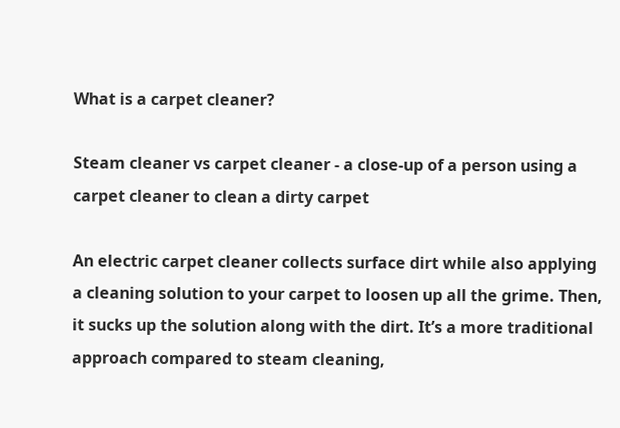What is a carpet cleaner?

Steam cleaner vs carpet cleaner - a close-up of a person using a carpet cleaner to clean a dirty carpet

An electric carpet cleaner collects surface dirt while also applying a cleaning solution to your carpet to loosen up all the grime. Then, it sucks up the solution along with the dirt. It’s a more traditional approach compared to steam cleaning,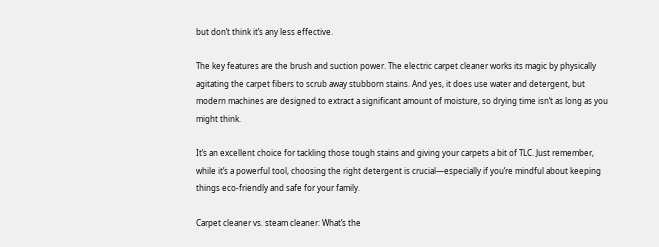but don’t think it’s any less effective.

The key features are the brush and suction power. The electric carpet cleaner works its magic by physically agitating the carpet fibers to scrub away stubborn stains. And yes, it does use water and detergent, but modern machines are designed to extract a significant amount of moisture, so drying time isn’t as long as you might think.

It’s an excellent choice for tackling those tough stains and giving your carpets a bit of TLC. Just remember, while it’s a powerful tool, choosing the right detergent is crucial—especially if you’re mindful about keeping things eco-friendly and safe for your family.

Carpet cleaner vs. steam cleaner: What’s the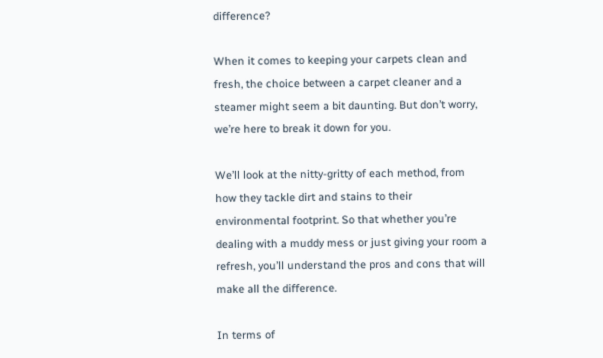difference?

When it comes to keeping your carpets clean and fresh, the choice between a carpet cleaner and a steamer might seem a bit daunting. But don’t worry, we’re here to break it down for you.

We’ll look at the nitty-gritty of each method, from how they tackle dirt and stains to their environmental footprint. So that whether you’re dealing with a muddy mess or just giving your room a refresh, you’ll understand the pros and cons that will make all the difference.

In terms of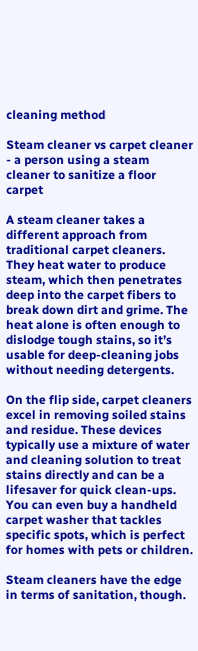cleaning method

Steam cleaner vs carpet cleaner - a person using a steam cleaner to sanitize a floor carpet

A steam cleaner takes a different approach from traditional carpet cleaners. They heat water to produce steam, which then penetrates deep into the carpet fibers to break down dirt and grime. The heat alone is often enough to dislodge tough stains, so it’s usable for deep-cleaning jobs without needing detergents.

On the flip side, carpet cleaners excel in removing soiled stains and residue. These devices typically use a mixture of water and cleaning solution to treat stains directly and can be a lifesaver for quick clean-ups. You can even buy a handheld carpet washer that tackles specific spots, which is perfect for homes with pets or children.

Steam cleaners have the edge in terms of sanitation, though.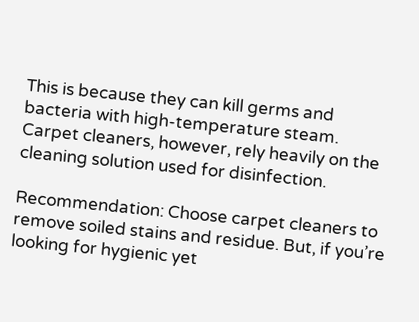This is because they can kill germs and bacteria with high-temperature steam. Carpet cleaners, however, rely heavily on the cleaning solution used for disinfection.

Recommendation: Choose carpet cleaners to remove soiled stains and residue. But, if you’re looking for hygienic yet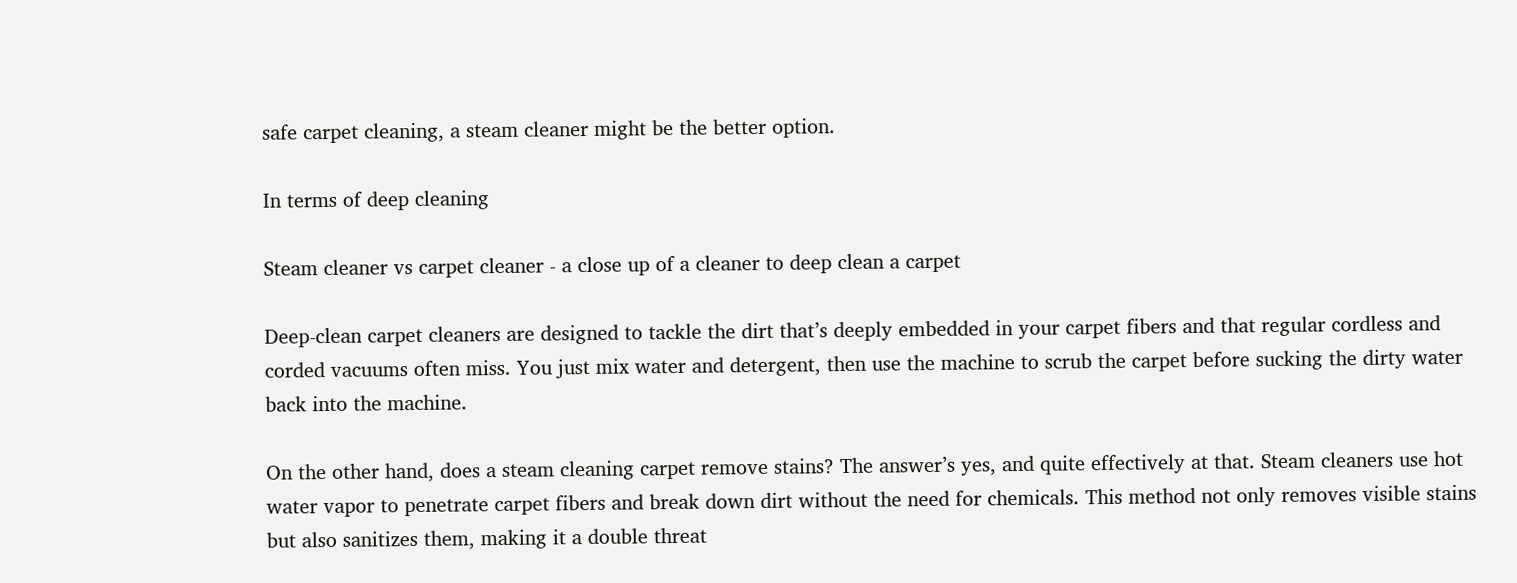safe carpet cleaning, a steam cleaner might be the better option.

In terms of deep cleaning

Steam cleaner vs carpet cleaner - a close up of a cleaner to deep clean a carpet

Deep-clean carpet cleaners are designed to tackle the dirt that’s deeply embedded in your carpet fibers and that regular cordless and corded vacuums often miss. You just mix water and detergent, then use the machine to scrub the carpet before sucking the dirty water back into the machine.

On the other hand, does a steam cleaning carpet remove stains? The answer’s yes, and quite effectively at that. Steam cleaners use hot water vapor to penetrate carpet fibers and break down dirt without the need for chemicals. This method not only removes visible stains but also sanitizes them, making it a double threat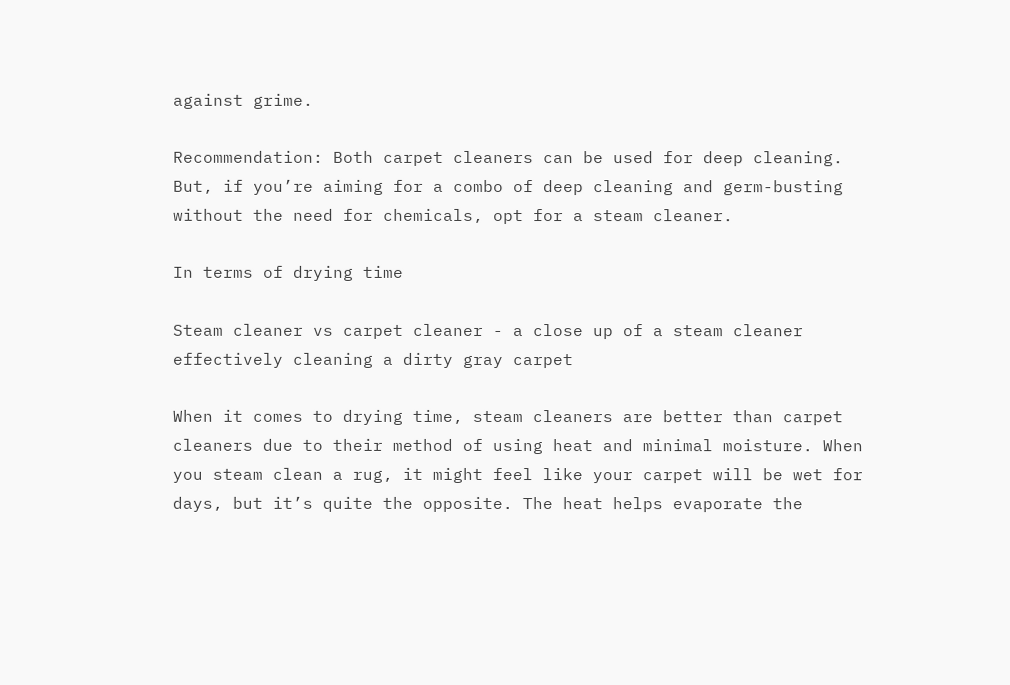against grime.

Recommendation: Both carpet cleaners can be used for deep cleaning. But, if you’re aiming for a combo of deep cleaning and germ-busting without the need for chemicals, opt for a steam cleaner.

In terms of drying time

Steam cleaner vs carpet cleaner - a close up of a steam cleaner effectively cleaning a dirty gray carpet

When it comes to drying time, steam cleaners are better than carpet cleaners due to their method of using heat and minimal moisture. When you steam clean a rug, it might feel like your carpet will be wet for days, but it’s quite the opposite. The heat helps evaporate the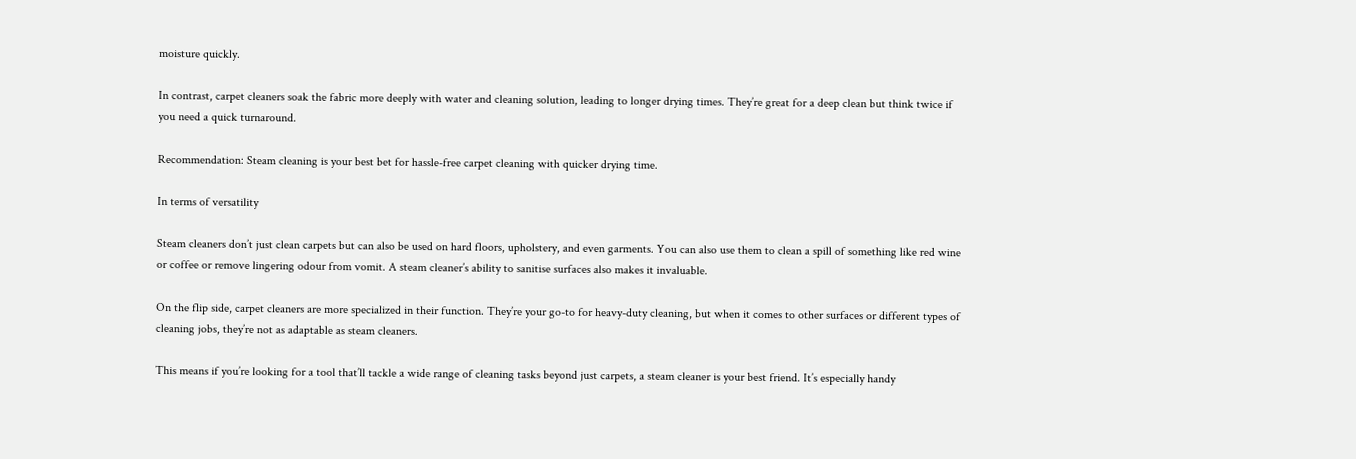moisture quickly.

In contrast, carpet cleaners soak the fabric more deeply with water and cleaning solution, leading to longer drying times. They’re great for a deep clean but think twice if you need a quick turnaround.

Recommendation: Steam cleaning is your best bet for hassle-free carpet cleaning with quicker drying time.

In terms of versatility

Steam cleaners don’t just clean carpets but can also be used on hard floors, upholstery, and even garments. You can also use them to clean a spill of something like red wine or coffee or remove lingering odour from vomit. A steam cleaner’s ability to sanitise surfaces also makes it invaluable.

On the flip side, carpet cleaners are more specialized in their function. They’re your go-to for heavy-duty cleaning, but when it comes to other surfaces or different types of cleaning jobs, they’re not as adaptable as steam cleaners.

This means if you’re looking for a tool that’ll tackle a wide range of cleaning tasks beyond just carpets, a steam cleaner is your best friend. It’s especially handy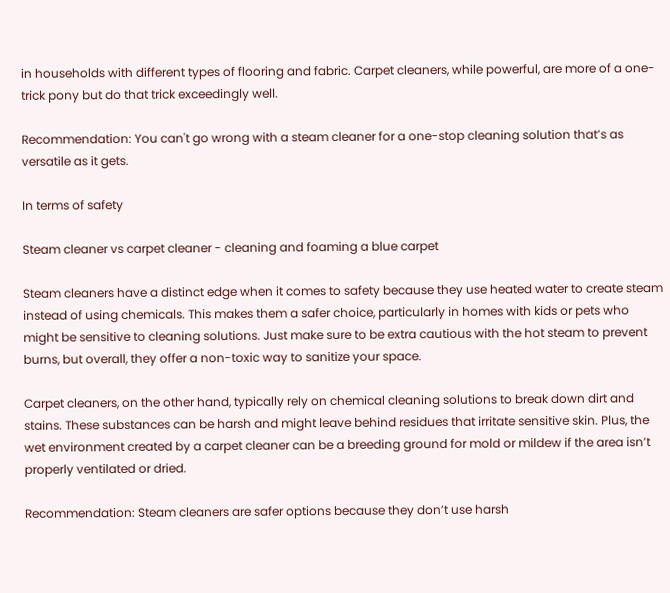in households with different types of flooring and fabric. Carpet cleaners, while powerful, are more of a one-trick pony but do that trick exceedingly well.

Recommendation: You can't go wrong with a steam cleaner for a one-stop cleaning solution that’s as versatile as it gets.

In terms of safety

Steam cleaner vs carpet cleaner - cleaning and foaming a blue carpet

Steam cleaners have a distinct edge when it comes to safety because they use heated water to create steam instead of using chemicals. This makes them a safer choice, particularly in homes with kids or pets who might be sensitive to cleaning solutions. Just make sure to be extra cautious with the hot steam to prevent burns, but overall, they offer a non-toxic way to sanitize your space.

Carpet cleaners, on the other hand, typically rely on chemical cleaning solutions to break down dirt and stains. These substances can be harsh and might leave behind residues that irritate sensitive skin. Plus, the wet environment created by a carpet cleaner can be a breeding ground for mold or mildew if the area isn’t properly ventilated or dried.

Recommendation: Steam cleaners are safer options because they don’t use harsh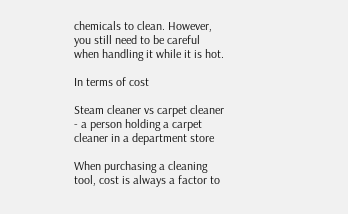chemicals to clean. However, you still need to be careful when handling it while it is hot.

In terms of cost

Steam cleaner vs carpet cleaner - a person holding a carpet cleaner in a department store

When purchasing a cleaning tool, cost is always a factor to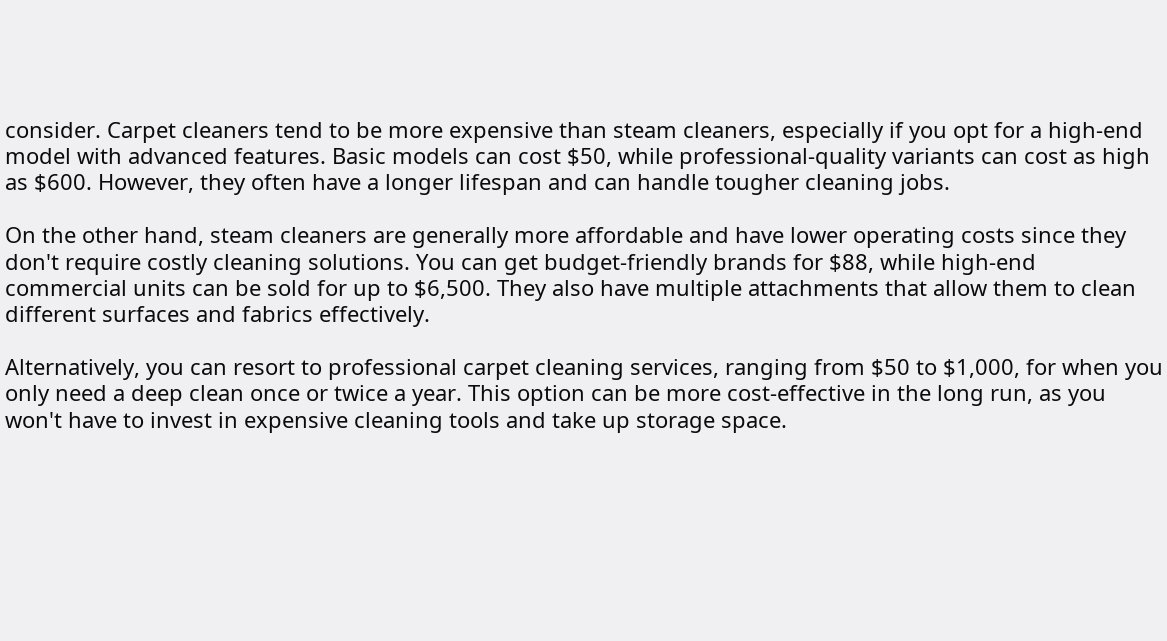consider. Carpet cleaners tend to be more expensive than steam cleaners, especially if you opt for a high-end model with advanced features. Basic models can cost $50, while professional-quality variants can cost as high as $600. However, they often have a longer lifespan and can handle tougher cleaning jobs.

On the other hand, steam cleaners are generally more affordable and have lower operating costs since they don't require costly cleaning solutions. You can get budget-friendly brands for $88, while high-end commercial units can be sold for up to $6,500. They also have multiple attachments that allow them to clean different surfaces and fabrics effectively.

Alternatively, you can resort to professional carpet cleaning services, ranging from $50 to $1,000, for when you only need a deep clean once or twice a year. This option can be more cost-effective in the long run, as you won't have to invest in expensive cleaning tools and take up storage space.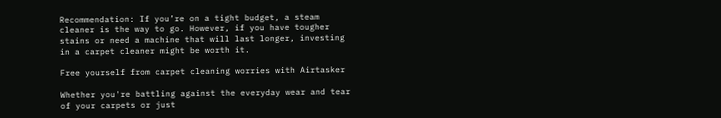Recommendation: If you’re on a tight budget, a steam cleaner is the way to go. However, if you have tougher stains or need a machine that will last longer, investing in a carpet cleaner might be worth it.

Free yourself from carpet cleaning worries with Airtasker

Whether you're battling against the everyday wear and tear of your carpets or just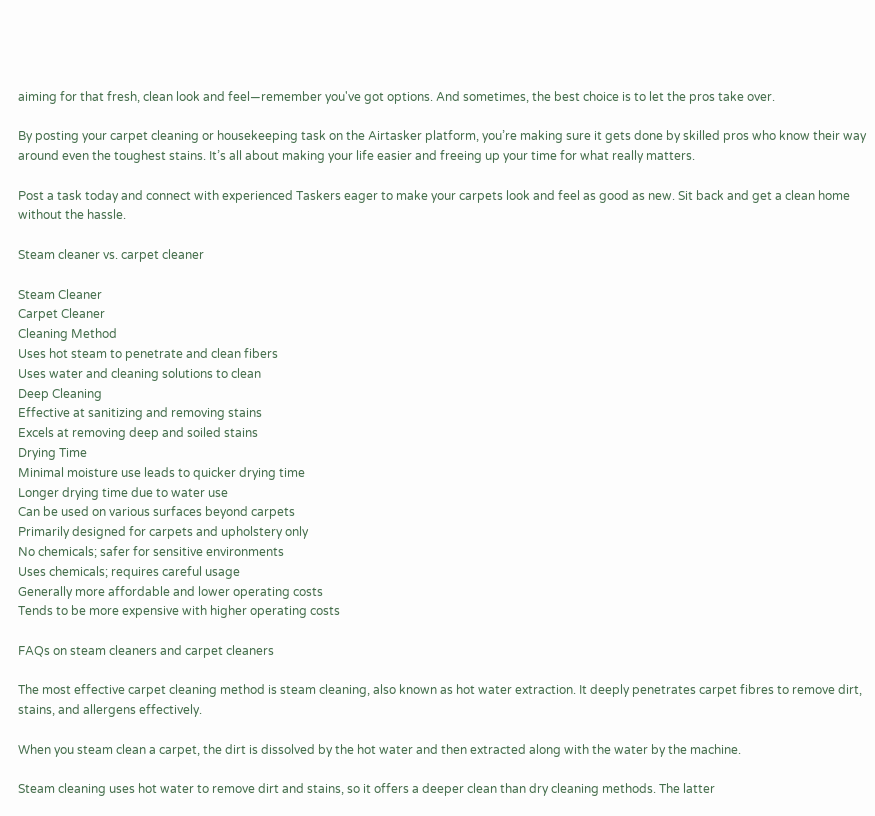aiming for that fresh, clean look and feel—remember you've got options. And sometimes, the best choice is to let the pros take over.

By posting your carpet cleaning or housekeeping task on the Airtasker platform, you’re making sure it gets done by skilled pros who know their way around even the toughest stains. It’s all about making your life easier and freeing up your time for what really matters.

Post a task today and connect with experienced Taskers eager to make your carpets look and feel as good as new. Sit back and get a clean home without the hassle.

Steam cleaner vs. carpet cleaner

Steam Cleaner
Carpet Cleaner
Cleaning Method
Uses hot steam to penetrate and clean fibers
Uses water and cleaning solutions to clean
Deep Cleaning
Effective at sanitizing and removing stains
Excels at removing deep and soiled stains
Drying Time
Minimal moisture use leads to quicker drying time
Longer drying time due to water use
Can be used on various surfaces beyond carpets
Primarily designed for carpets and upholstery only
No chemicals; safer for sensitive environments
Uses chemicals; requires careful usage
Generally more affordable and lower operating costs
Tends to be more expensive with higher operating costs

FAQs on steam cleaners and carpet cleaners

The most effective carpet cleaning method is steam cleaning, also known as hot water extraction. It deeply penetrates carpet fibres to remove dirt, stains, and allergens effectively.

When you steam clean a carpet, the dirt is dissolved by the hot water and then extracted along with the water by the machine.

Steam cleaning uses hot water to remove dirt and stains, so it offers a deeper clean than dry cleaning methods. The latter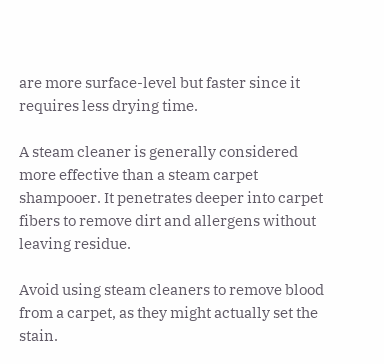are more surface-level but faster since it requires less drying time.

A steam cleaner is generally considered more effective than a steam carpet shampooer. It penetrates deeper into carpet fibers to remove dirt and allergens without leaving residue.

Avoid using steam cleaners to remove blood from a carpet, as they might actually set the stain.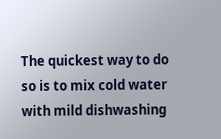The quickest way to do so is to mix cold water with mild dishwashing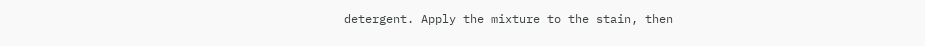detergent. Apply the mixture to the stain, then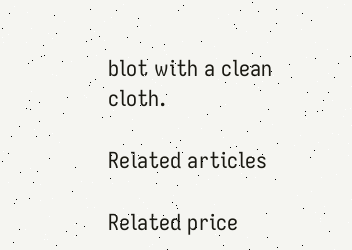blot with a clean cloth.

Related articles

Related price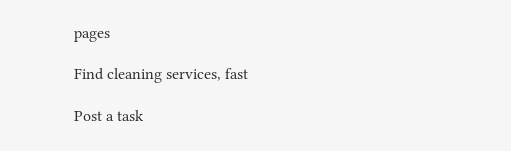pages

Find cleaning services, fast

Post a task